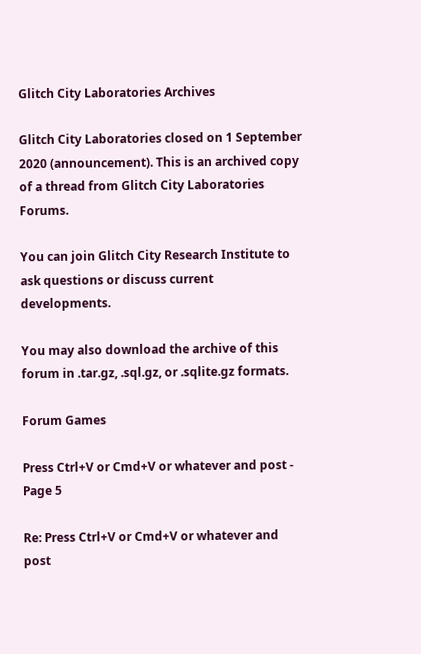Glitch City Laboratories Archives

Glitch City Laboratories closed on 1 September 2020 (announcement). This is an archived copy of a thread from Glitch City Laboratories Forums.

You can join Glitch City Research Institute to ask questions or discuss current developments.

You may also download the archive of this forum in .tar.gz, .sql.gz, or .sqlite.gz formats.

Forum Games

Press Ctrl+V or Cmd+V or whatever and post - Page 5

Re: Press Ctrl+V or Cmd+V or whatever and post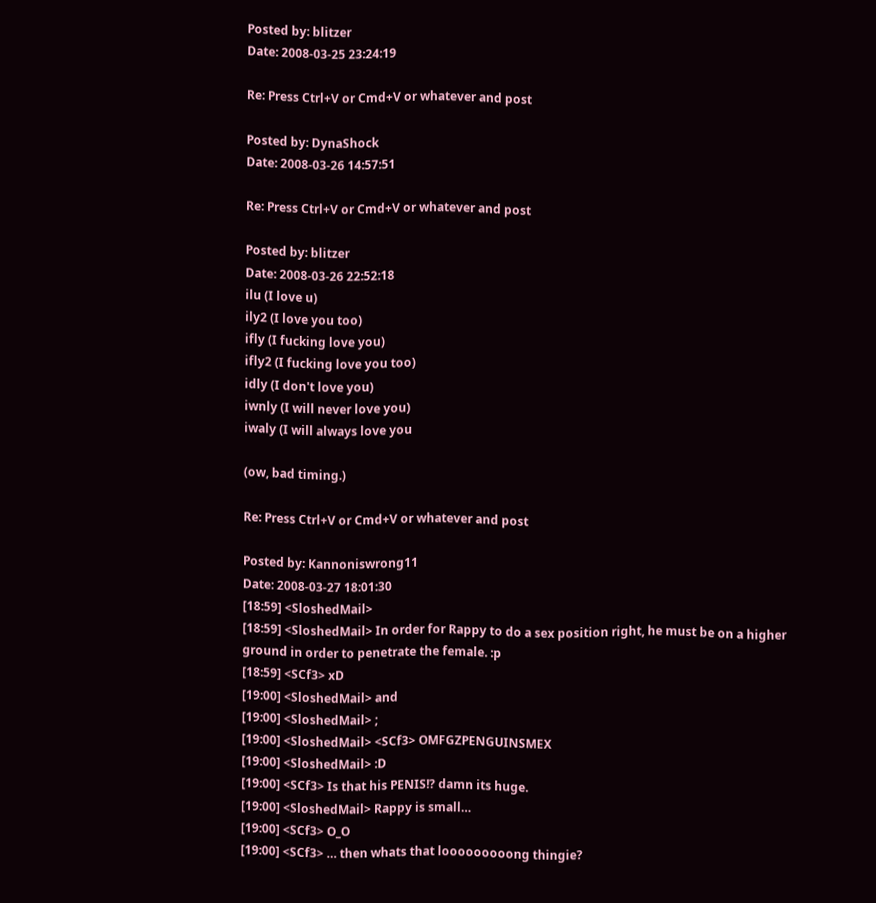Posted by: blitzer
Date: 2008-03-25 23:24:19

Re: Press Ctrl+V or Cmd+V or whatever and post

Posted by: DynaShock
Date: 2008-03-26 14:57:51

Re: Press Ctrl+V or Cmd+V or whatever and post

Posted by: blitzer
Date: 2008-03-26 22:52:18
ilu (I love u)
ily2 (I love you too)
ifly (I fucking love you)
ifly2 (I fucking love you too)
idly (I don't love you)
iwnly (I will never love you)
iwaly (I will always love you

(ow, bad timing.)

Re: Press Ctrl+V or Cmd+V or whatever and post

Posted by: Kannoniswrong11
Date: 2008-03-27 18:01:30
[18:59] <SloshedMail>
[18:59] <SloshedMail> In order for Rappy to do a sex position right, he must be on a higher ground in order to penetrate the female. :p
[18:59] <SCf3> xD
[19:00] <SloshedMail> and
[19:00] <SloshedMail> ;
[19:00] <SloshedMail> <SCf3> OMFGZPENGUINSMEX
[19:00] <SloshedMail> :D
[19:00] <SCf3> Is that his PENIS!? damn its huge.
[19:00] <SloshedMail> Rappy is small…
[19:00] <SCf3> O_O
[19:00] <SCf3> … then whats that looooooooong thingie?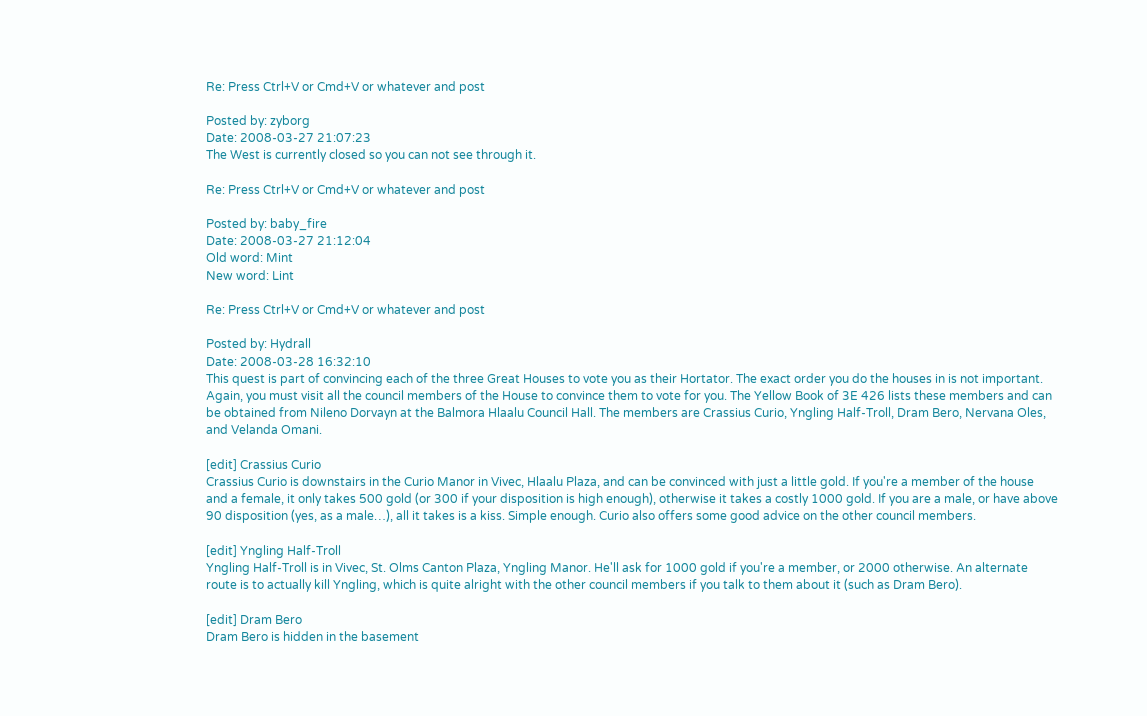Re: Press Ctrl+V or Cmd+V or whatever and post

Posted by: zyborg
Date: 2008-03-27 21:07:23
The West is currently closed so you can not see through it.

Re: Press Ctrl+V or Cmd+V or whatever and post

Posted by: baby_fire
Date: 2008-03-27 21:12:04
Old word: Mint
New word: Lint

Re: Press Ctrl+V or Cmd+V or whatever and post

Posted by: Hydrall
Date: 2008-03-28 16:32:10
This quest is part of convincing each of the three Great Houses to vote you as their Hortator. The exact order you do the houses in is not important. Again, you must visit all the council members of the House to convince them to vote for you. The Yellow Book of 3E 426 lists these members and can be obtained from Nileno Dorvayn at the Balmora Hlaalu Council Hall. The members are Crassius Curio, Yngling Half-Troll, Dram Bero, Nervana Oles, and Velanda Omani.

[edit] Crassius Curio
Crassius Curio is downstairs in the Curio Manor in Vivec, Hlaalu Plaza, and can be convinced with just a little gold. If you're a member of the house and a female, it only takes 500 gold (or 300 if your disposition is high enough), otherwise it takes a costly 1000 gold. If you are a male, or have above 90 disposition (yes, as a male…), all it takes is a kiss. Simple enough. Curio also offers some good advice on the other council members.

[edit] Yngling Half-Troll
Yngling Half-Troll is in Vivec, St. Olms Canton Plaza, Yngling Manor. He'll ask for 1000 gold if you're a member, or 2000 otherwise. An alternate route is to actually kill Yngling, which is quite alright with the other council members if you talk to them about it (such as Dram Bero).

[edit] Dram Bero
Dram Bero is hidden in the basement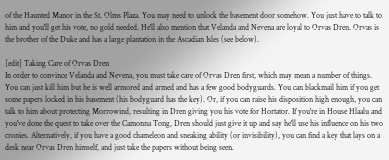of the Haunted Manor in the St. Olms Plaza. You may need to unlock the basement door somehow. You just have to talk to him and you'll get his vote, no gold needed. He'll also mention that Velanda and Nevena are loyal to Orvas Dren. Orvas is the brother of the Duke and has a large plantation in the Ascadian Isles (see below).

[edit] Taking Care of Orvas Dren
In order to convince Velanda and Nevena, you must take care of Orvas Dren first, which may mean a number of things. You can just kill him but he is well armored and armed and has a few good bodyguards. You can blackmail him if you get some papers locked in his basement (his bodyguard has the key). Or, if you can raise his disposition high enough, you can talk to him about protecting Morrowind, resulting in Dren giving you his vote for Hortator. If you're in House Hlaalu and you've done the quest to take over the Camonna Tong, Dren should just give it up and say he'll use his influence on his two cronies. Alternatively, if you have a good chameleon and sneaking ability (or invisibility), you can find a key that lays on a desk near Orvas Dren himself, and just take the papers without being seen.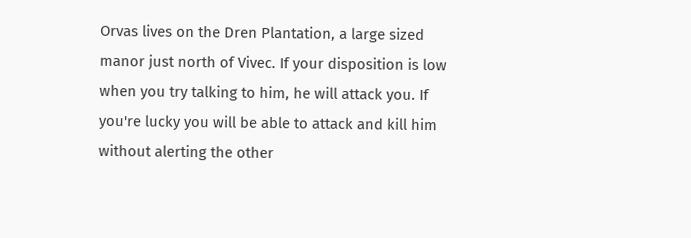Orvas lives on the Dren Plantation, a large sized manor just north of Vivec. If your disposition is low when you try talking to him, he will attack you. If you're lucky you will be able to attack and kill him without alerting the other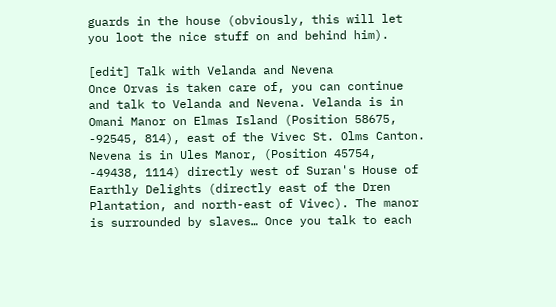guards in the house (obviously, this will let you loot the nice stuff on and behind him).

[edit] Talk with Velanda and Nevena
Once Orvas is taken care of, you can continue and talk to Velanda and Nevena. Velanda is in Omani Manor on Elmas Island (Position 58675, -92545, 814), east of the Vivec St. Olms Canton. Nevena is in Ules Manor, (Position 45754, -49438, 1114) directly west of Suran's House of Earthly Delights (directly east of the Dren Plantation, and north-east of Vivec). The manor is surrounded by slaves… Once you talk to each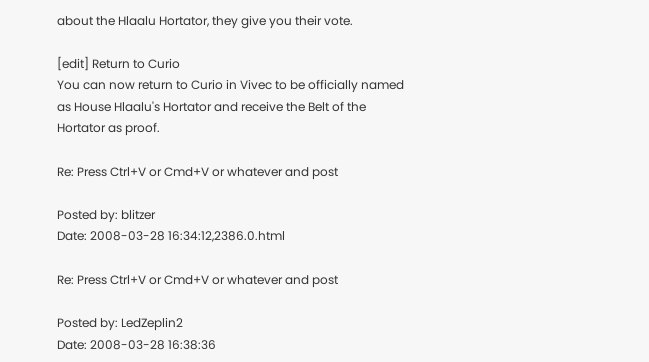about the Hlaalu Hortator, they give you their vote.

[edit] Return to Curio
You can now return to Curio in Vivec to be officially named as House Hlaalu's Hortator and receive the Belt of the Hortator as proof.

Re: Press Ctrl+V or Cmd+V or whatever and post

Posted by: blitzer
Date: 2008-03-28 16:34:12,2386.0.html

Re: Press Ctrl+V or Cmd+V or whatever and post

Posted by: LedZeplin2
Date: 2008-03-28 16:38:36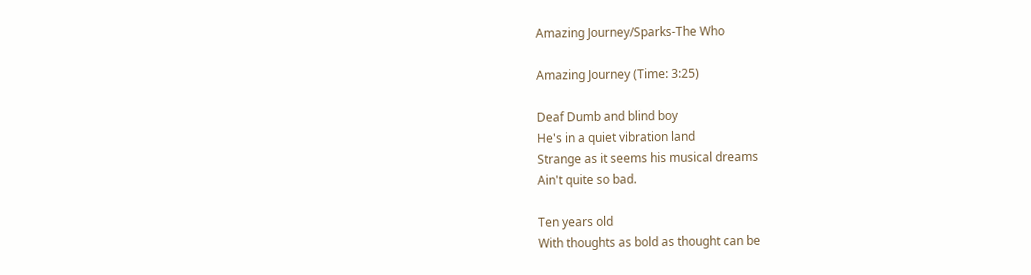Amazing Journey/Sparks-The Who

Amazing Journey (Time: 3:25)

Deaf Dumb and blind boy
He's in a quiet vibration land
Strange as it seems his musical dreams
Ain't quite so bad.

Ten years old
With thoughts as bold as thought can be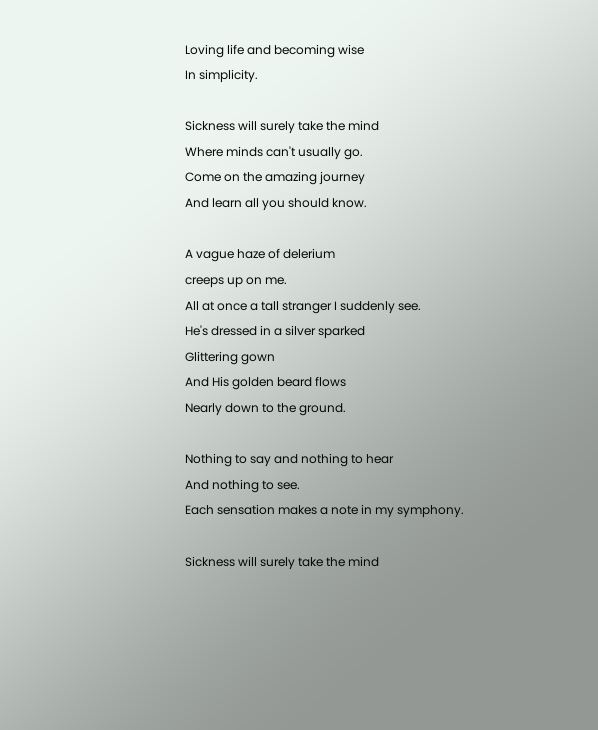Loving life and becoming wise
In simplicity.

Sickness will surely take the mind
Where minds can't usually go.
Come on the amazing journey
And learn all you should know.

A vague haze of delerium
creeps up on me.
All at once a tall stranger I suddenly see.
He's dressed in a silver sparked
Glittering gown
And His golden beard flows
Nearly down to the ground.

Nothing to say and nothing to hear
And nothing to see.
Each sensation makes a note in my symphony.

Sickness will surely take the mind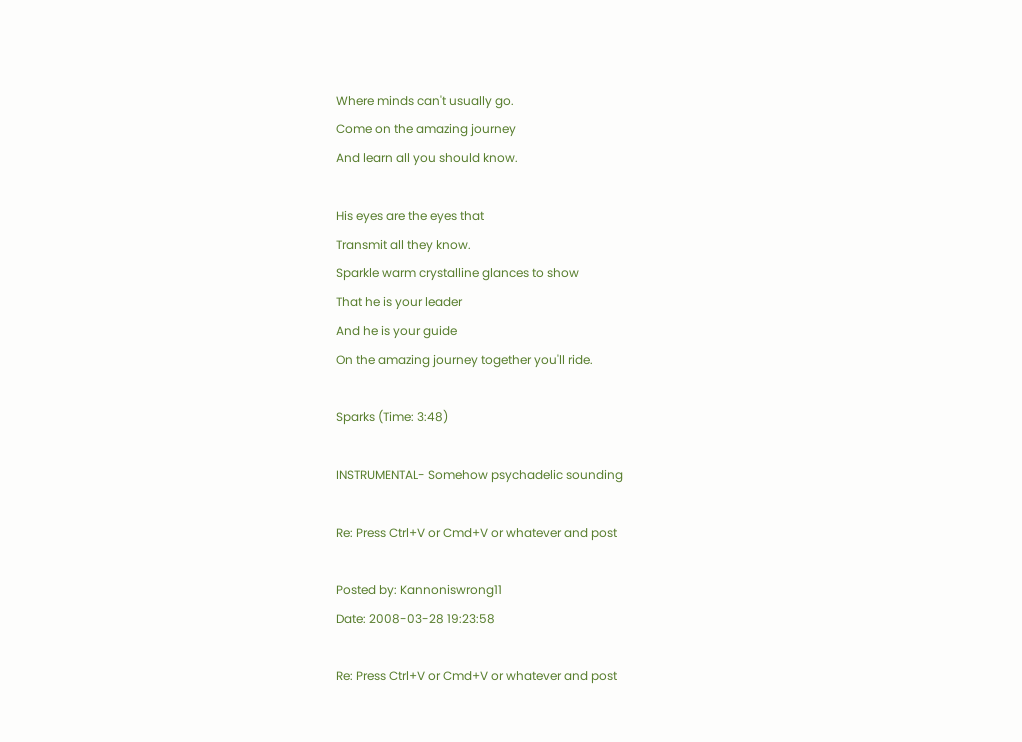Where minds can't usually go.
Come on the amazing journey
And learn all you should know.

His eyes are the eyes that
Transmit all they know.
Sparkle warm crystalline glances to show
That he is your leader
And he is your guide
On the amazing journey together you'll ride.

Sparks (Time: 3:48)

INSTRUMENTAL- Somehow psychadelic sounding

Re: Press Ctrl+V or Cmd+V or whatever and post

Posted by: Kannoniswrong11
Date: 2008-03-28 19:23:58

Re: Press Ctrl+V or Cmd+V or whatever and post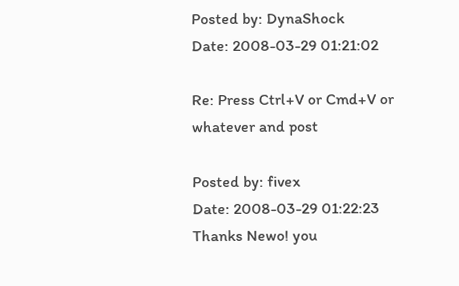Posted by: DynaShock
Date: 2008-03-29 01:21:02

Re: Press Ctrl+V or Cmd+V or whatever and post

Posted by: fivex
Date: 2008-03-29 01:22:23
Thanks Newo! you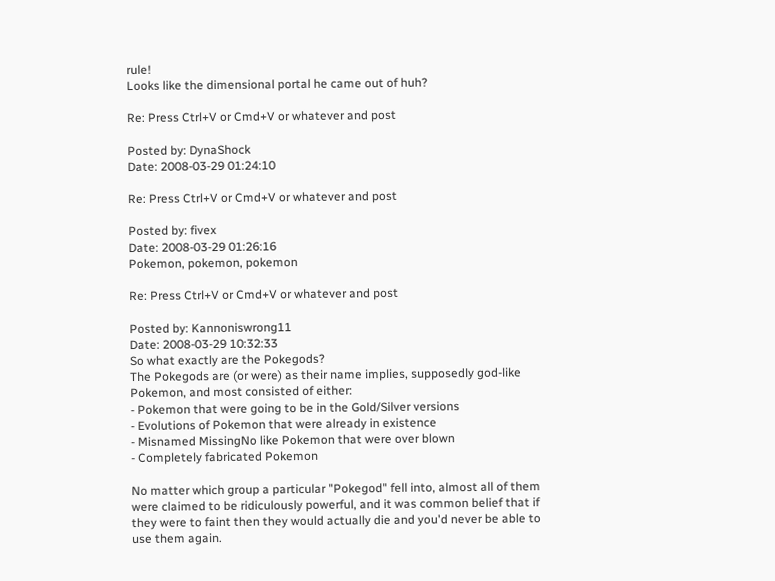rule!
Looks like the dimensional portal he came out of huh?

Re: Press Ctrl+V or Cmd+V or whatever and post

Posted by: DynaShock
Date: 2008-03-29 01:24:10

Re: Press Ctrl+V or Cmd+V or whatever and post

Posted by: fivex
Date: 2008-03-29 01:26:16
Pokemon, pokemon, pokemon

Re: Press Ctrl+V or Cmd+V or whatever and post

Posted by: Kannoniswrong11
Date: 2008-03-29 10:32:33
So what exactly are the Pokegods?
The Pokegods are (or were) as their name implies, supposedly god-like Pokemon, and most consisted of either:
- Pokemon that were going to be in the Gold/Silver versions
- Evolutions of Pokemon that were already in existence
- Misnamed MissingNo like Pokemon that were over blown
- Completely fabricated Pokemon

No matter which group a particular "Pokegod" fell into, almost all of them were claimed to be ridiculously powerful, and it was common belief that if they were to faint then they would actually die and you'd never be able to use them again.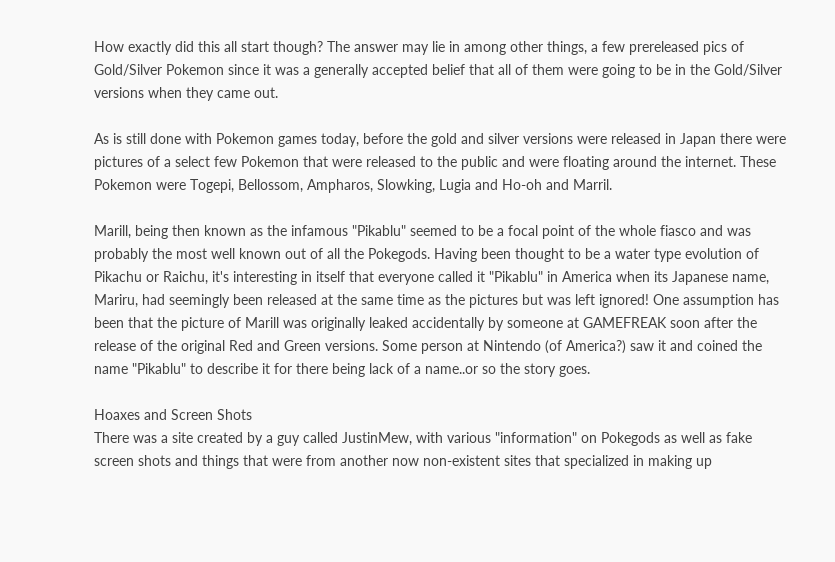How exactly did this all start though? The answer may lie in among other things, a few prereleased pics of Gold/Silver Pokemon since it was a generally accepted belief that all of them were going to be in the Gold/Silver versions when they came out.

As is still done with Pokemon games today, before the gold and silver versions were released in Japan there were pictures of a select few Pokemon that were released to the public and were floating around the internet. These Pokemon were Togepi, Bellossom, Ampharos, Slowking, Lugia and Ho-oh and Marril.

Marill, being then known as the infamous "Pikablu" seemed to be a focal point of the whole fiasco and was probably the most well known out of all the Pokegods. Having been thought to be a water type evolution of Pikachu or Raichu, it's interesting in itself that everyone called it "Pikablu" in America when its Japanese name, Mariru, had seemingly been released at the same time as the pictures but was left ignored! One assumption has been that the picture of Marill was originally leaked accidentally by someone at GAMEFREAK soon after the release of the original Red and Green versions. Some person at Nintendo (of America?) saw it and coined the name "Pikablu" to describe it for there being lack of a name..or so the story goes.

Hoaxes and Screen Shots
There was a site created by a guy called JustinMew, with various "information" on Pokegods as well as fake screen shots and things that were from another now non-existent sites that specialized in making up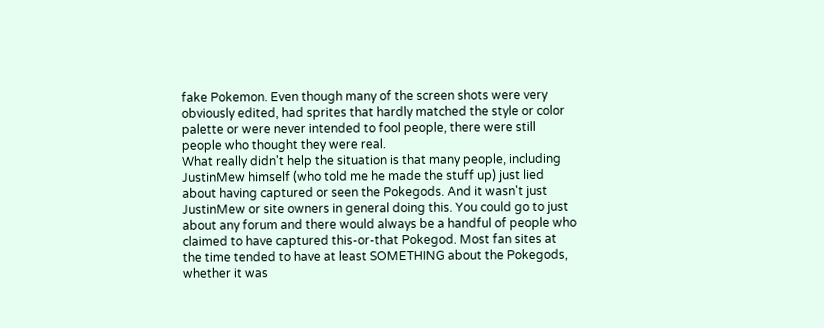fake Pokemon. Even though many of the screen shots were very obviously edited, had sprites that hardly matched the style or color palette or were never intended to fool people, there were still people who thought they were real.
What really didn't help the situation is that many people, including JustinMew himself (who told me he made the stuff up) just lied about having captured or seen the Pokegods. And it wasn't just JustinMew or site owners in general doing this. You could go to just about any forum and there would always be a handful of people who claimed to have captured this-or-that Pokegod. Most fan sites at the time tended to have at least SOMETHING about the Pokegods, whether it was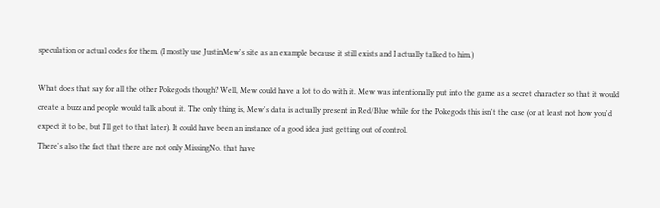speculation or actual codes for them. (I mostly use JustinMew's site as an example because it still exists and I actually talked to him.)

What does that say for all the other Pokegods though? Well, Mew could have a lot to do with it. Mew was intentionally put into the game as a secret character so that it would create a buzz and people would talk about it. The only thing is, Mew's data is actually present in Red/Blue while for the Pokegods this isn't the case (or at least not how you'd expect it to be, but I'll get to that later). It could have been an instance of a good idea just getting out of control.
There's also the fact that there are not only MissingNo. that have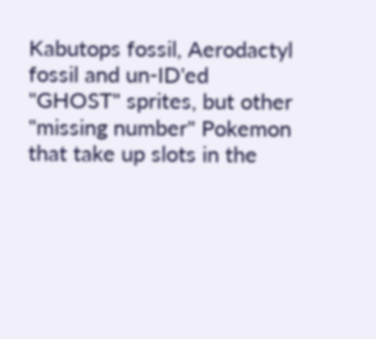Kabutops fossil, Aerodactyl fossil and un-ID'ed "GHOST" sprites, but other "missing number" Pokemon that take up slots in the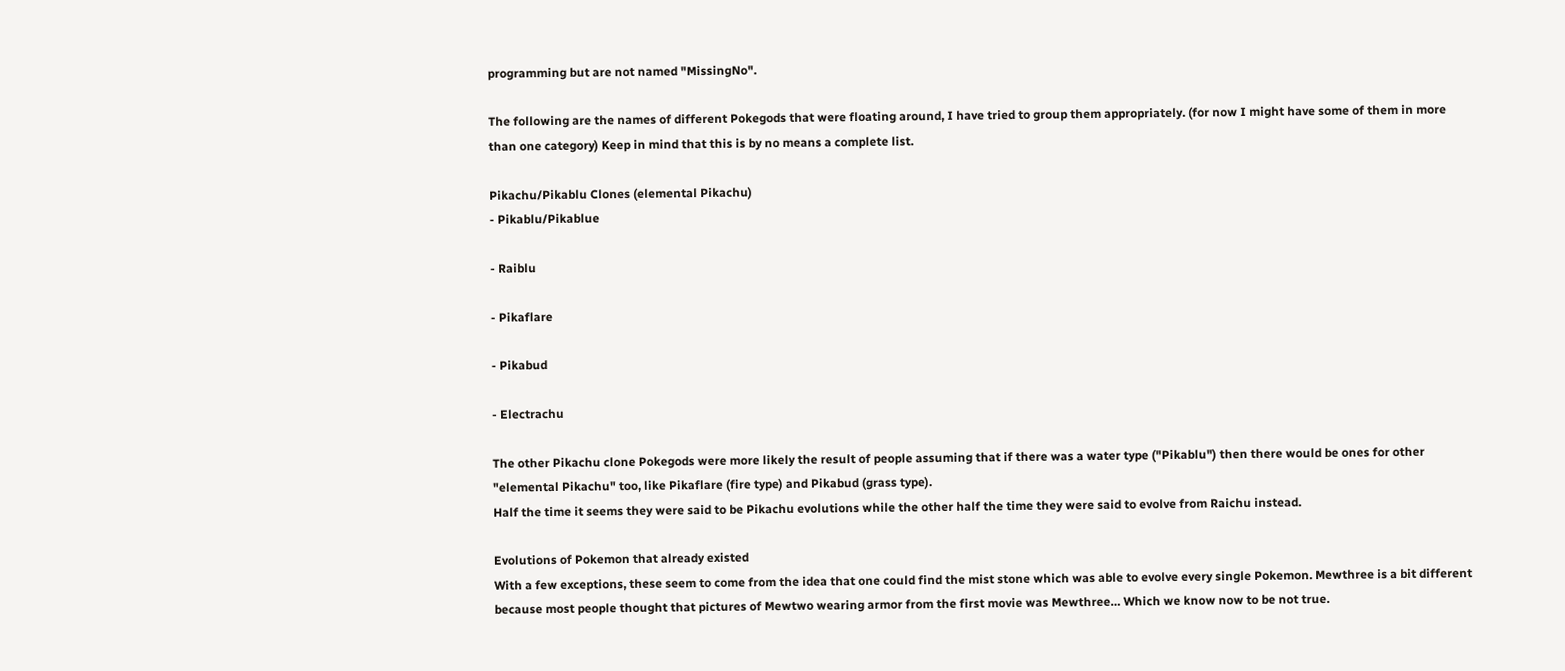programming but are not named "MissingNo".

The following are the names of different Pokegods that were floating around, I have tried to group them appropriately. (for now I might have some of them in more than one category) Keep in mind that this is by no means a complete list.

Pikachu/Pikablu Clones (elemental Pikachu)
- Pikablu/Pikablue

- Raiblu

- Pikaflare

- Pikabud

- Electrachu

The other Pikachu clone Pokegods were more likely the result of people assuming that if there was a water type ("Pikablu") then there would be ones for other "elemental Pikachu" too, like Pikaflare (fire type) and Pikabud (grass type).
Half the time it seems they were said to be Pikachu evolutions while the other half the time they were said to evolve from Raichu instead.

Evolutions of Pokemon that already existed
With a few exceptions, these seem to come from the idea that one could find the mist stone which was able to evolve every single Pokemon. Mewthree is a bit different because most people thought that pictures of Mewtwo wearing armor from the first movie was Mewthree… Which we know now to be not true.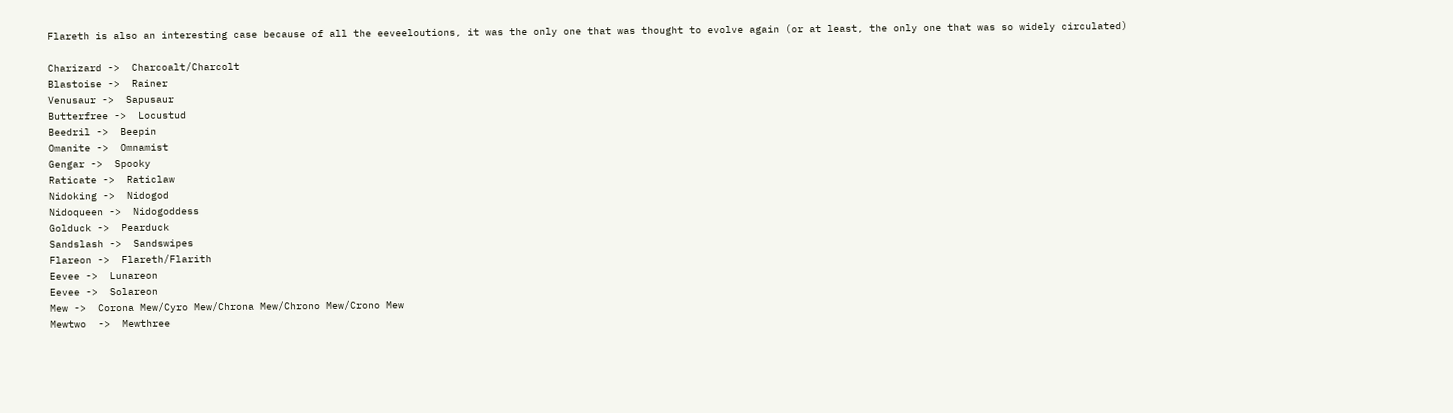Flareth is also an interesting case because of all the eeveeloutions, it was the only one that was thought to evolve again (or at least, the only one that was so widely circulated)

Charizard ->  Charcoalt/Charcolt
Blastoise ->  Rainer
Venusaur ->  Sapusaur
Butterfree ->  Locustud
Beedril ->  Beepin
Omanite ->  Omnamist
Gengar ->  Spooky
Raticate ->  Raticlaw
Nidoking ->  Nidogod
Nidoqueen ->  Nidogoddess
Golduck ->  Pearduck
Sandslash ->  Sandswipes
Flareon ->  Flareth/Flarith
Eevee ->  Lunareon
Eevee ->  Solareon
Mew ->  Corona Mew/Cyro Mew/Chrona Mew/Chrono Mew/Crono Mew
Mewtwo  ->  Mewthree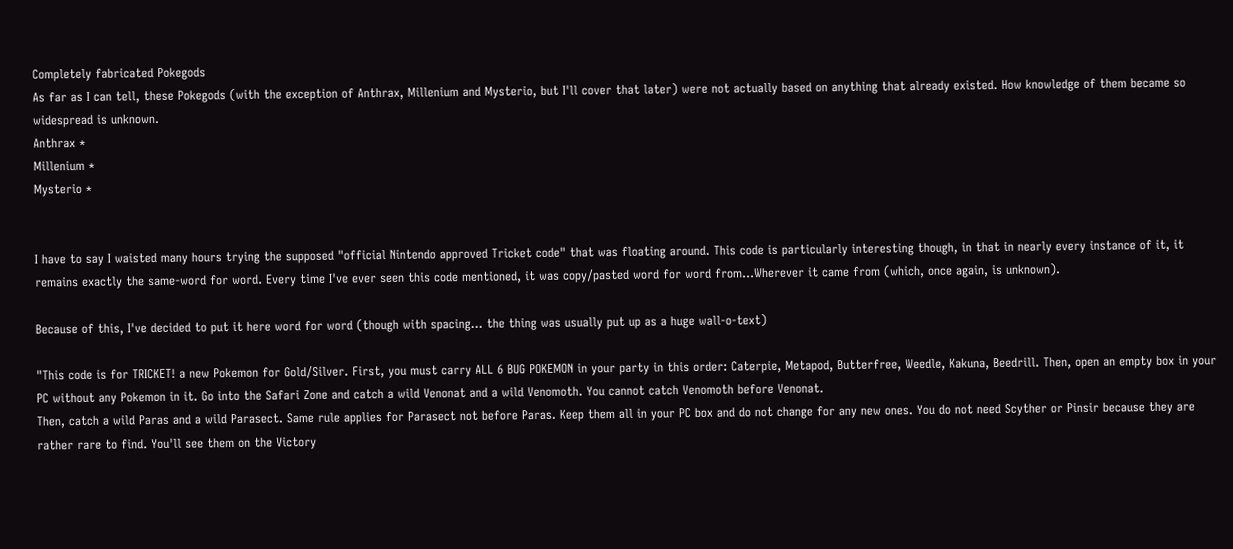Completely fabricated Pokegods
As far as I can tell, these Pokegods (with the exception of Anthrax, Millenium and Mysterio, but I'll cover that later) were not actually based on anything that already existed. How knowledge of them became so widespread is unknown.
Anthrax *
Millenium *
Mysterio *


I have to say I waisted many hours trying the supposed "official Nintendo approved Tricket code" that was floating around. This code is particularly interesting though, in that in nearly every instance of it, it remains exactly the same-word for word. Every time I've ever seen this code mentioned, it was copy/pasted word for word from…Wherever it came from (which, once again, is unknown).

Because of this, I've decided to put it here word for word (though with spacing… the thing was usually put up as a huge wall-o-text)

"This code is for TRICKET! a new Pokemon for Gold/Silver. First, you must carry ALL 6 BUG POKEMON in your party in this order: Caterpie, Metapod, Butterfree, Weedle, Kakuna, Beedrill. Then, open an empty box in your PC without any Pokemon in it. Go into the Safari Zone and catch a wild Venonat and a wild Venomoth. You cannot catch Venomoth before Venonat.
Then, catch a wild Paras and a wild Parasect. Same rule applies for Parasect not before Paras. Keep them all in your PC box and do not change for any new ones. You do not need Scyther or Pinsir because they are rather rare to find. You'll see them on the Victory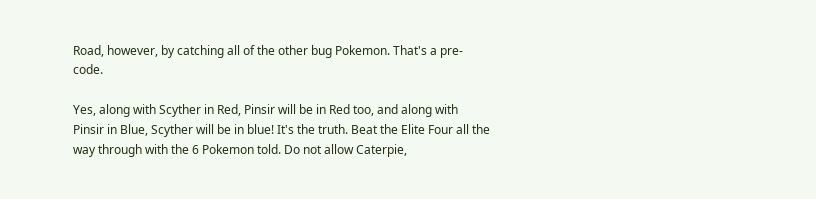Road, however, by catching all of the other bug Pokemon. That's a pre-code.

Yes, along with Scyther in Red, Pinsir will be in Red too, and along with Pinsir in Blue, Scyther will be in blue! It's the truth. Beat the Elite Four all the way through with the 6 Pokemon told. Do not allow Caterpie,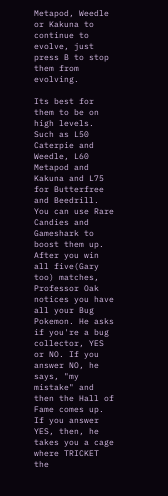Metapod, Weedle or Kakuna to continue to evolve, just press B to stop them from evolving.

Its best for them to be on high levels. Such as L50 Caterpie and Weedle, L60 Metapod and Kakuna and L75 for Butterfree and Beedrill. You can use Rare Candies and Gameshark to boost them up. After you win all five(Gary too) matches, Professor Oak notices you have all your Bug Pokemon. He asks if you're a bug collector, YES or NO. If you answer NO, he says, "my mistake" and then the Hall of Fame comes up. If you answer YES, then, he takes you a cage where TRICKET the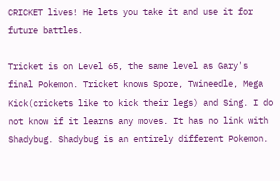CRICKET lives! He lets you take it and use it for future battles.

Tricket is on Level 65, the same level as Gary's final Pokemon. Tricket knows Spore, Twineedle, Mega Kick(crickets like to kick their legs) and Sing. I do not know if it learns any moves. It has no link with Shadybug. Shadybug is an entirely different Pokemon.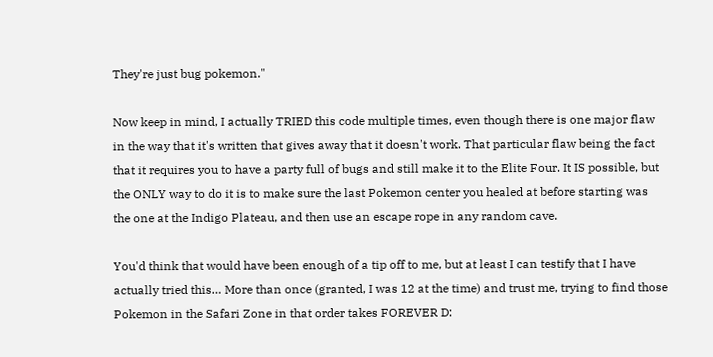They're just bug pokemon."

Now keep in mind, I actually TRIED this code multiple times, even though there is one major flaw in the way that it's written that gives away that it doesn't work. That particular flaw being the fact that it requires you to have a party full of bugs and still make it to the Elite Four. It IS possible, but the ONLY way to do it is to make sure the last Pokemon center you healed at before starting was the one at the Indigo Plateau, and then use an escape rope in any random cave.

You'd think that would have been enough of a tip off to me, but at least I can testify that I have actually tried this… More than once (granted, I was 12 at the time) and trust me, trying to find those Pokemon in the Safari Zone in that order takes FOREVER D: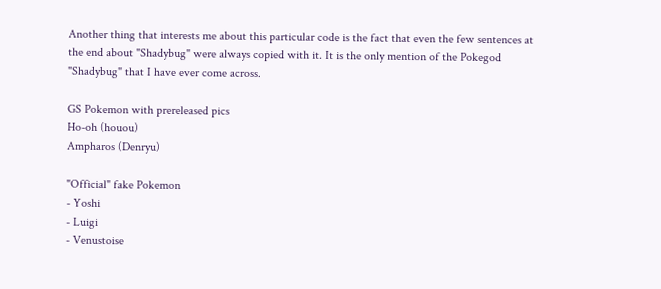Another thing that interests me about this particular code is the fact that even the few sentences at the end about "Shadybug" were always copied with it. It is the only mention of the Pokegod "Shadybug" that I have ever come across.

GS Pokemon with prereleased pics
Ho-oh (houou)
Ampharos (Denryu)

"Official" fake Pokemon
- Yoshi
- Luigi
- Venustoise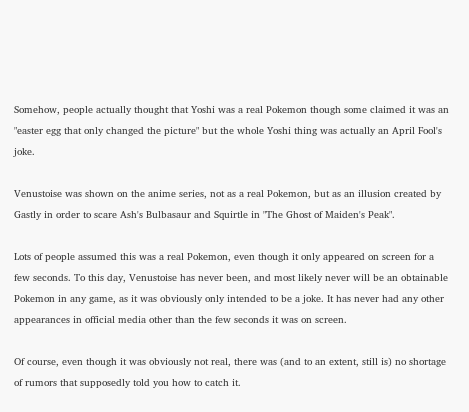Somehow, people actually thought that Yoshi was a real Pokemon though some claimed it was an "easter egg that only changed the picture" but the whole Yoshi thing was actually an April Fool's joke.

Venustoise was shown on the anime series, not as a real Pokemon, but as an illusion created by Gastly in order to scare Ash's Bulbasaur and Squirtle in "The Ghost of Maiden's Peak".

Lots of people assumed this was a real Pokemon, even though it only appeared on screen for a few seconds. To this day, Venustoise has never been, and most likely never will be an obtainable Pokemon in any game, as it was obviously only intended to be a joke. It has never had any other appearances in official media other than the few seconds it was on screen.

Of course, even though it was obviously not real, there was (and to an extent, still is) no shortage of rumors that supposedly told you how to catch it.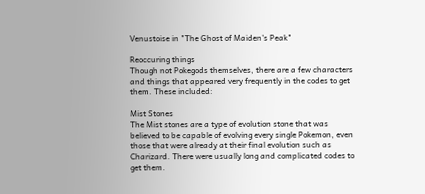Venustoise in "The Ghost of Maiden's Peak"

Reoccuring things
Though not Pokegods themselves, there are a few characters and things that appeared very frequently in the codes to get them. These included:

Mist Stones
The Mist stones are a type of evolution stone that was believed to be capable of evolving every single Pokemon, even those that were already at their final evolution such as Charizard. There were usually long and complicated codes to get them.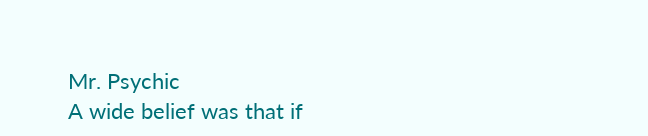Mr. Psychic
A wide belief was that if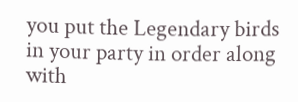you put the Legendary birds in your party in order along with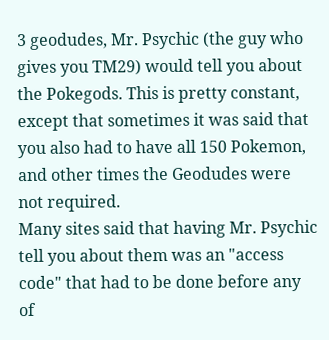3 geodudes, Mr. Psychic (the guy who gives you TM29) would tell you about the Pokegods. This is pretty constant, except that sometimes it was said that you also had to have all 150 Pokemon, and other times the Geodudes were not required.
Many sites said that having Mr. Psychic tell you about them was an "access code" that had to be done before any of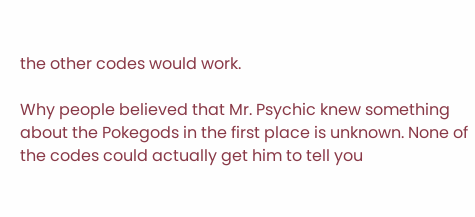the other codes would work.

Why people believed that Mr. Psychic knew something about the Pokegods in the first place is unknown. None of the codes could actually get him to tell you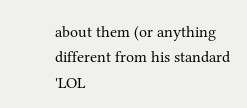about them (or anything different from his standard 'LOL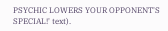PSYCHIC LOWERS YOUR OPPONENT'S SPECIAL!' text).